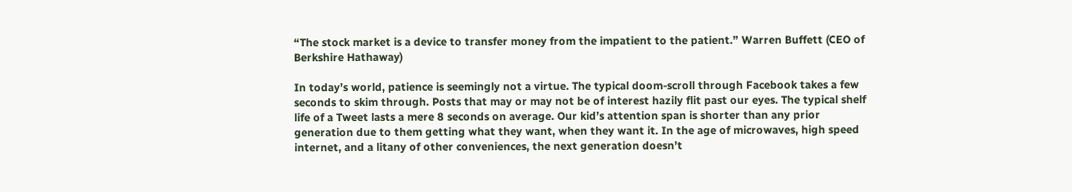“The stock market is a device to transfer money from the impatient to the patient.” Warren Buffett (CEO of Berkshire Hathaway)

In today’s world, patience is seemingly not a virtue. The typical doom-scroll through Facebook takes a few seconds to skim through. Posts that may or may not be of interest hazily flit past our eyes. The typical shelf life of a Tweet lasts a mere 8 seconds on average. Our kid’s attention span is shorter than any prior generation due to them getting what they want, when they want it. In the age of microwaves, high speed internet, and a litany of other conveniences, the next generation doesn’t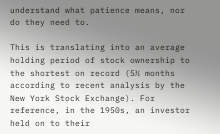understand what patience means, nor do they need to.

This is translating into an average holding period of stock ownership to the shortest on record (5½ months according to recent analysis by the New York Stock Exchange). For reference, in the 1950s, an investor held on to their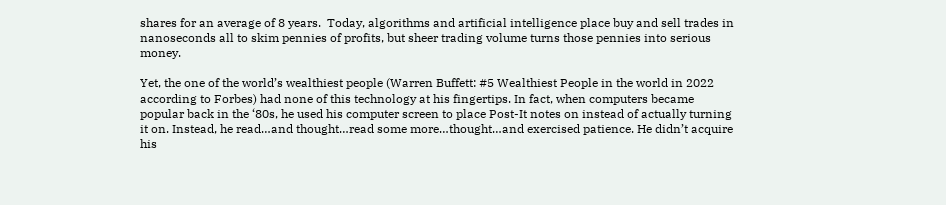shares for an average of 8 years.  Today, algorithms and artificial intelligence place buy and sell trades in nanoseconds all to skim pennies of profits, but sheer trading volume turns those pennies into serious money.

Yet, the one of the world’s wealthiest people (Warren Buffett: #5 Wealthiest People in the world in 2022 according to Forbes) had none of this technology at his fingertips. In fact, when computers became popular back in the ‘80s, he used his computer screen to place Post-It notes on instead of actually turning it on. Instead, he read…and thought…read some more…thought…and exercised patience. He didn’t acquire his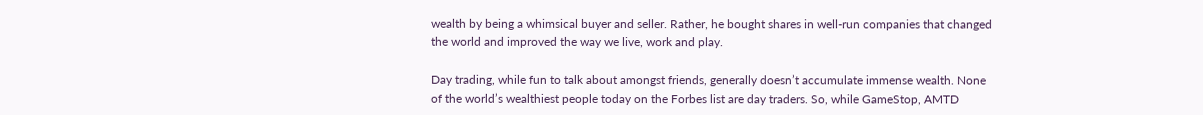wealth by being a whimsical buyer and seller. Rather, he bought shares in well-run companies that changed the world and improved the way we live, work and play.

Day trading, while fun to talk about amongst friends, generally doesn’t accumulate immense wealth. None of the world’s wealthiest people today on the Forbes list are day traders. So, while GameStop, AMTD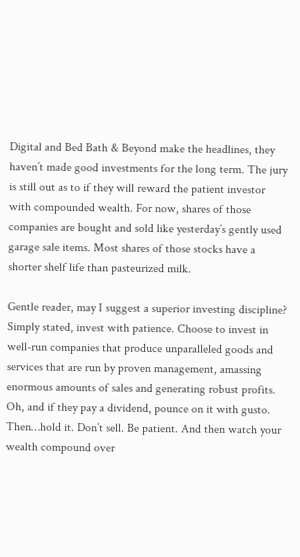Digital and Bed Bath & Beyond make the headlines, they haven’t made good investments for the long term. The jury is still out as to if they will reward the patient investor with compounded wealth. For now, shares of those companies are bought and sold like yesterday’s gently used garage sale items. Most shares of those stocks have a shorter shelf life than pasteurized milk.

Gentle reader, may I suggest a superior investing discipline? Simply stated, invest with patience. Choose to invest in well-run companies that produce unparalleled goods and services that are run by proven management, amassing enormous amounts of sales and generating robust profits. Oh, and if they pay a dividend, pounce on it with gusto. Then…hold it. Don’t sell. Be patient. And then watch your wealth compound over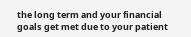the long term and your financial goals get met due to your patient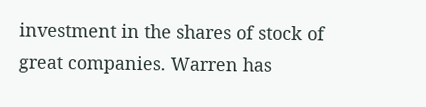investment in the shares of stock of great companies. Warren has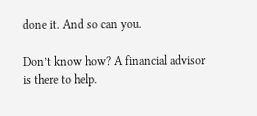done it. And so can you.

Don’t know how? A financial advisor is there to help.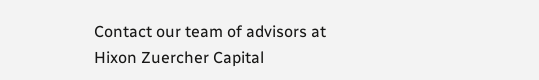Contact our team of advisors at Hixon Zuercher Capital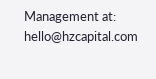Management at: hello@hzcapital.com